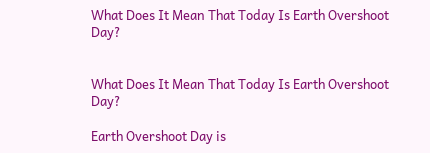What Does It Mean That Today Is Earth Overshoot Day?


What Does It Mean That Today Is Earth Overshoot Day?

Earth Overshoot Day is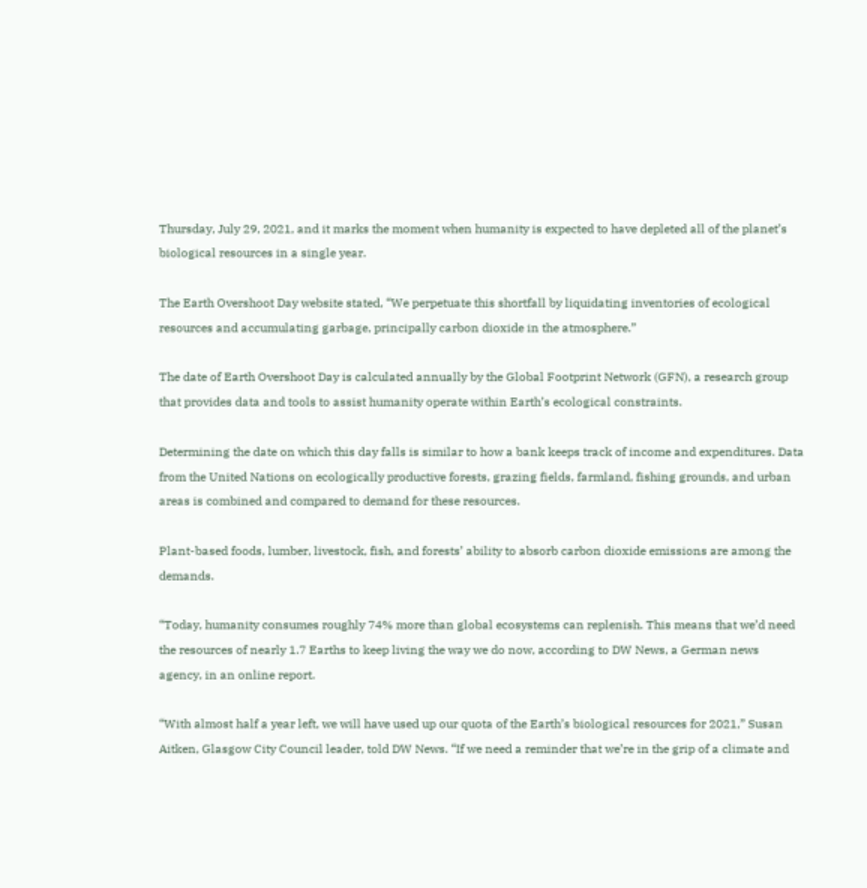Thursday, July 29, 2021, and it marks the moment when humanity is expected to have depleted all of the planet’s biological resources in a single year.

The Earth Overshoot Day website stated, “We perpetuate this shortfall by liquidating inventories of ecological resources and accumulating garbage, principally carbon dioxide in the atmosphere.”

The date of Earth Overshoot Day is calculated annually by the Global Footprint Network (GFN), a research group that provides data and tools to assist humanity operate within Earth’s ecological constraints.

Determining the date on which this day falls is similar to how a bank keeps track of income and expenditures. Data from the United Nations on ecologically productive forests, grazing fields, farmland, fishing grounds, and urban areas is combined and compared to demand for these resources.

Plant-based foods, lumber, livestock, fish, and forests’ ability to absorb carbon dioxide emissions are among the demands.

“Today, humanity consumes roughly 74% more than global ecosystems can replenish. This means that we’d need the resources of nearly 1.7 Earths to keep living the way we do now, according to DW News, a German news agency, in an online report.

“With almost half a year left, we will have used up our quota of the Earth’s biological resources for 2021,” Susan Aitken, Glasgow City Council leader, told DW News. “If we need a reminder that we’re in the grip of a climate and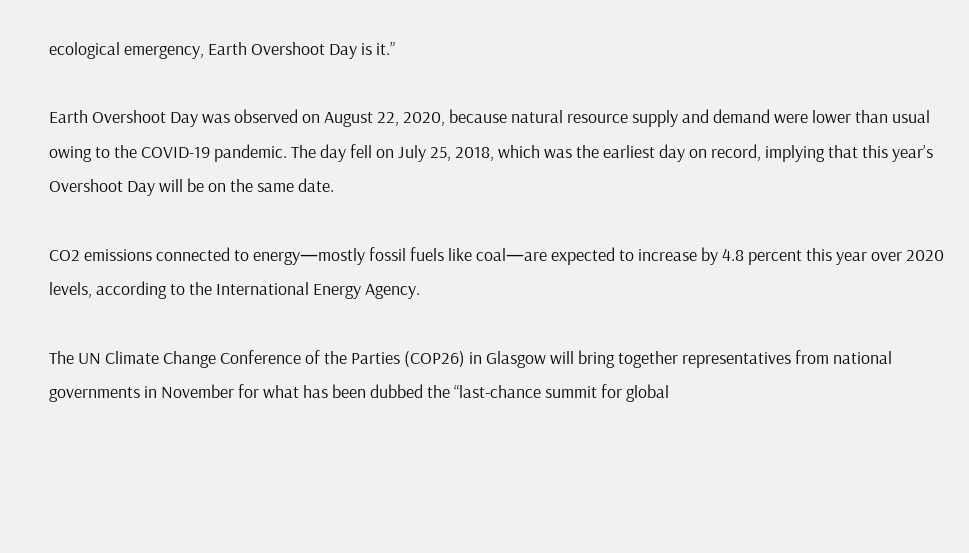ecological emergency, Earth Overshoot Day is it.”

Earth Overshoot Day was observed on August 22, 2020, because natural resource supply and demand were lower than usual owing to the COVID-19 pandemic. The day fell on July 25, 2018, which was the earliest day on record, implying that this year’s Overshoot Day will be on the same date.

CO2 emissions connected to energy—mostly fossil fuels like coal—are expected to increase by 4.8 percent this year over 2020 levels, according to the International Energy Agency.

The UN Climate Change Conference of the Parties (COP26) in Glasgow will bring together representatives from national governments in November for what has been dubbed the “last-chance summit for global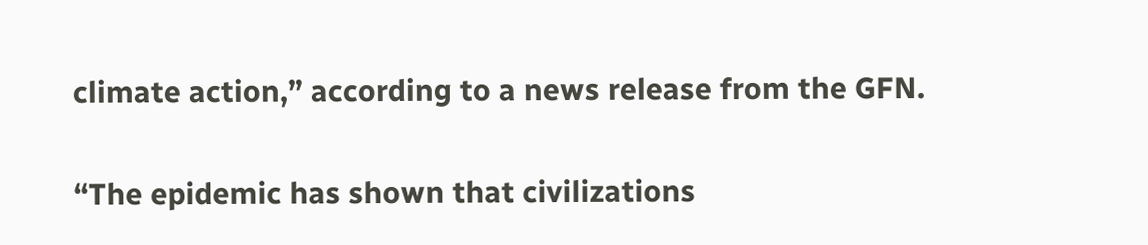climate action,” according to a news release from the GFN.

“The epidemic has shown that civilizations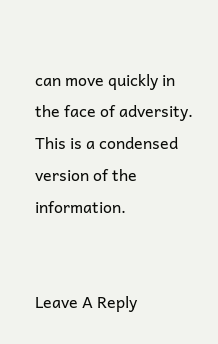can move quickly in the face of adversity. This is a condensed version of the information.


Leave A Reply